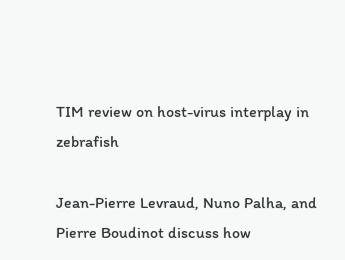TIM review on host-virus interplay in zebrafish

Jean-Pierre Levraud, Nuno Palha, and Pierre Boudinot discuss how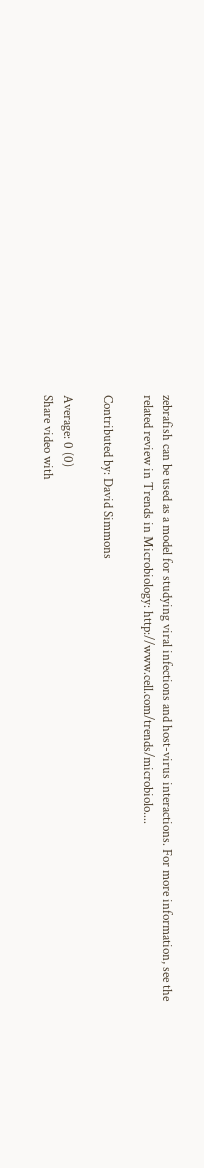zebrafish can be used as a model for studying viral infections and host-virus interactions. For more information, see the related review in Trends in Microbiology: http://www.cell.com/trends/microbiolo....

Contributed by: David Simmons

Average: 0 (0)
Share video with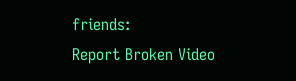friends:
Report Broken Video